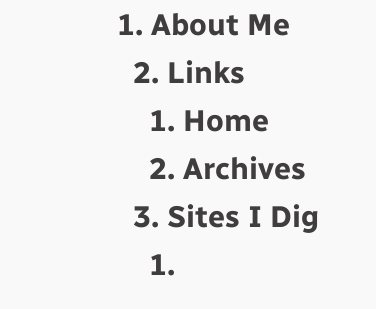1. About Me
  2. Links
    1. Home
    2. Archives
  3. Sites I Dig
    1.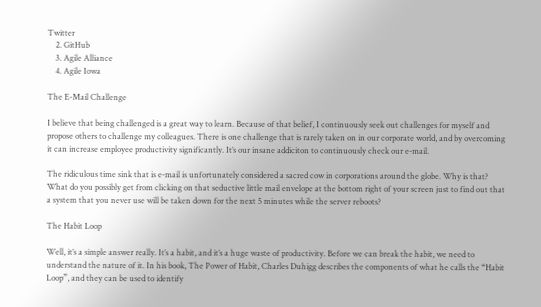Twitter
    2. GitHub
    3. Agile Alliance
    4. Agile Iowa

The E-Mail Challenge

I believe that being challenged is a great way to learn. Because of that belief, I continuously seek out challenges for myself and propose others to challenge my colleagues. There is one challenge that is rarely taken on in our corporate world, and by overcoming it can increase employee productivity significantly. It’s our insane addiciton to continuously check our e-mail.

The ridiculous time sink that is e-mail is unfortunately considered a sacred cow in corporations around the globe. Why is that? What do you possibly get from clicking on that seductive little mail envelope at the bottom right of your screen just to find out that a system that you never use will be taken down for the next 5 minutes while the server reboots?

The Habit Loop

Well, it’s a simple answer really. It’s a habit, and it’s a huge waste of productivity. Before we can break the habit, we need to understand the nature of it. In his book, The Power of Habit, Charles Duhigg describes the components of what he calls the “Habit Loop”, and they can be used to identify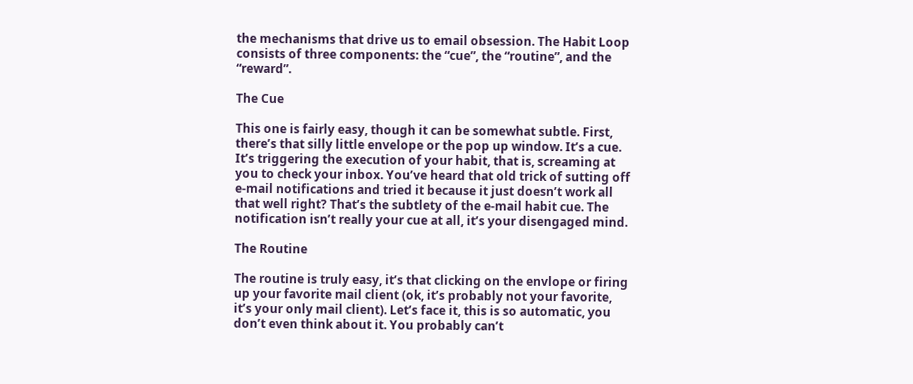the mechanisms that drive us to email obsession. The Habit Loop consists of three components: the “cue”, the “routine”, and the “reward”.

The Cue

This one is fairly easy, though it can be somewhat subtle. First, there’s that silly little envelope or the pop up window. It’s a cue. It’s triggering the execution of your habit, that is, screaming at you to check your inbox. You’ve heard that old trick of sutting off e-mail notifications and tried it because it just doesn’t work all that well right? That’s the subtlety of the e-mail habit cue. The notification isn’t really your cue at all, it’s your disengaged mind.

The Routine

The routine is truly easy, it’s that clicking on the envlope or firing up your favorite mail client (ok, it’s probably not your favorite, it’s your only mail client). Let’s face it, this is so automatic, you don’t even think about it. You probably can’t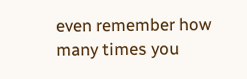even remember how many times you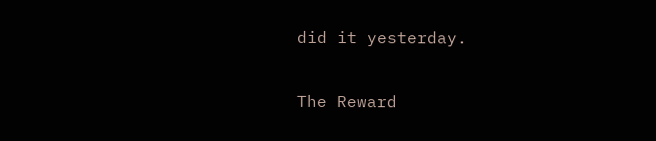did it yesterday.

The Reward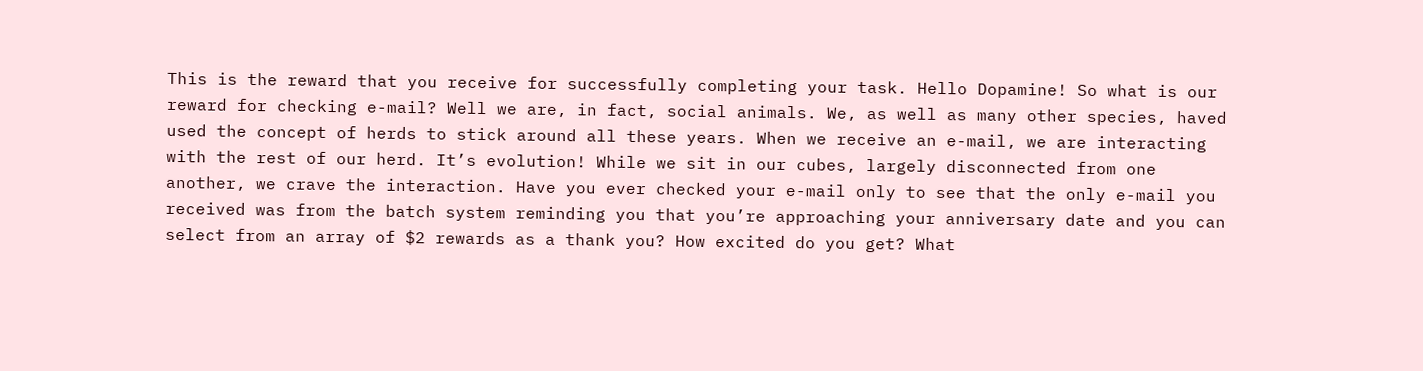This is the reward that you receive for successfully completing your task. Hello Dopamine! So what is our reward for checking e-mail? Well we are, in fact, social animals. We, as well as many other species, haved used the concept of herds to stick around all these years. When we receive an e-mail, we are interacting with the rest of our herd. It’s evolution! While we sit in our cubes, largely disconnected from one another, we crave the interaction. Have you ever checked your e-mail only to see that the only e-mail you received was from the batch system reminding you that you’re approaching your anniversary date and you can select from an array of $2 rewards as a thank you? How excited do you get? What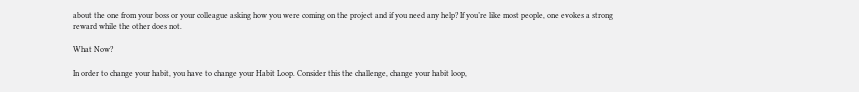about the one from your boss or your colleague asking how you were coming on the project and if you need any help? If you’re like most people, one evokes a strong reward while the other does not.

What Now?

In order to change your habit, you have to change your Habit Loop. Consider this the challenge, change your habit loop,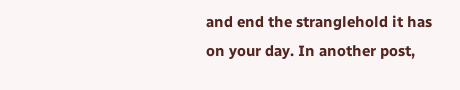and end the stranglehold it has on your day. In another post,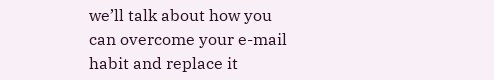we’ll talk about how you can overcome your e-mail habit and replace it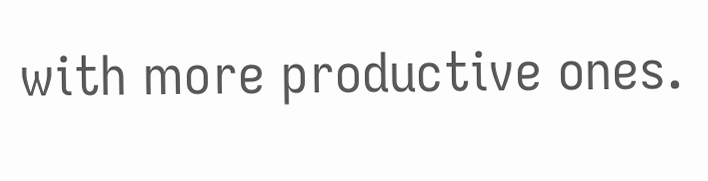with more productive ones.